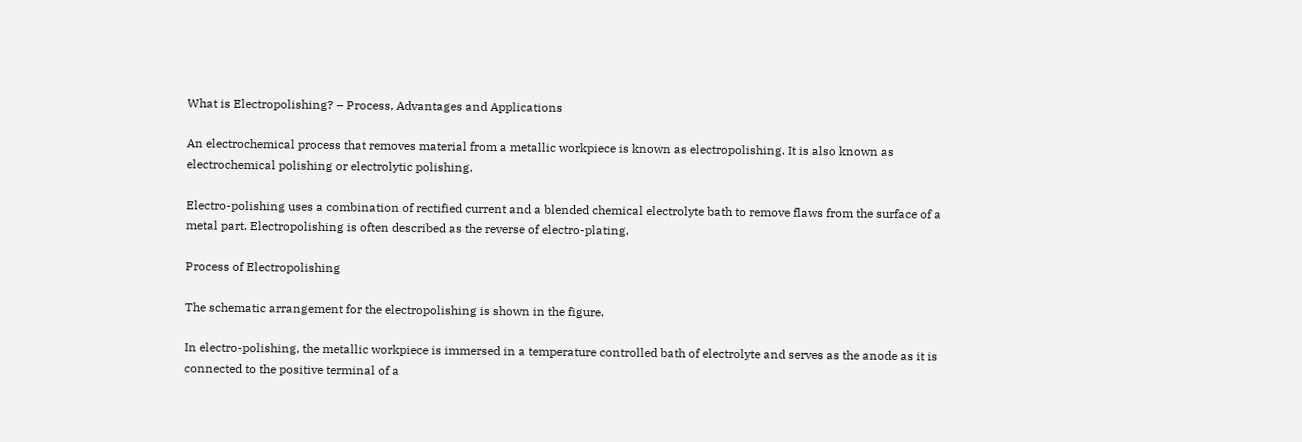What is Electropolishing? – Process, Advantages and Applications

An electrochemical process that removes material from a metallic workpiece is known as electropolishing. It is also known as electrochemical polishing or electrolytic polishing.

Electro-polishing uses a combination of rectified current and a blended chemical electrolyte bath to remove flaws from the surface of a metal part. Electropolishing is often described as the reverse of electro-plating.

Process of Electropolishing

The schematic arrangement for the electropolishing is shown in the figure.

In electro-polishing, the metallic workpiece is immersed in a temperature controlled bath of electrolyte and serves as the anode as it is connected to the positive terminal of a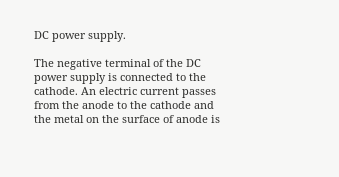DC power supply.

The negative terminal of the DC power supply is connected to the cathode. An electric current passes from the anode to the cathode and the metal on the surface of anode is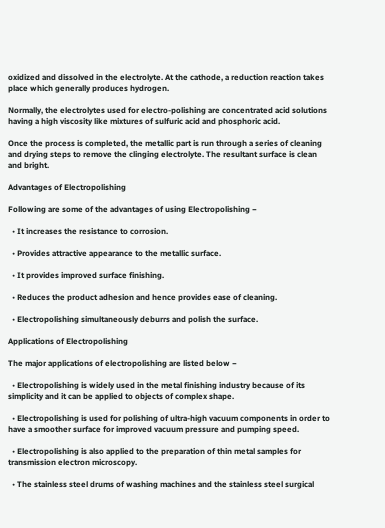oxidized and dissolved in the electrolyte. At the cathode, a reduction reaction takes place which generally produces hydrogen.

Normally, the electrolytes used for electro-polishing are concentrated acid solutions having a high viscosity like mixtures of sulfuric acid and phosphoric acid.

Once the process is completed, the metallic part is run through a series of cleaning and drying steps to remove the clinging electrolyte. The resultant surface is clean and bright.

Advantages of Electropolishing

Following are some of the advantages of using Electropolishing −

  • It increases the resistance to corrosion.

  • Provides attractive appearance to the metallic surface.

  • It provides improved surface finishing.

  • Reduces the product adhesion and hence provides ease of cleaning.

  • Electropolishing simultaneously deburrs and polish the surface.

Applications of Electropolishing

The major applications of electropolishing are listed below −

  • Electropolishing is widely used in the metal finishing industry because of its simplicity and it can be applied to objects of complex shape.

  • Electropolishing is used for polishing of ultra-high vacuum components in order to have a smoother surface for improved vacuum pressure and pumping speed.

  • Electropolishing is also applied to the preparation of thin metal samples for transmission electron microscopy.

  • The stainless steel drums of washing machines and the stainless steel surgical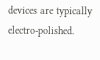devices are typically electro-polished.